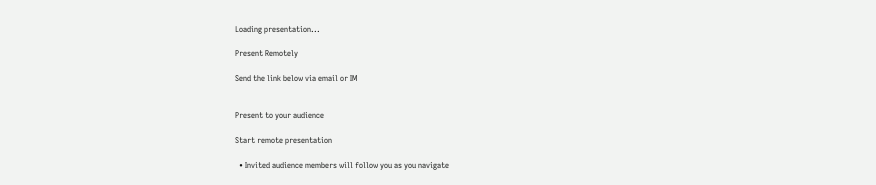Loading presentation...

Present Remotely

Send the link below via email or IM


Present to your audience

Start remote presentation

  • Invited audience members will follow you as you navigate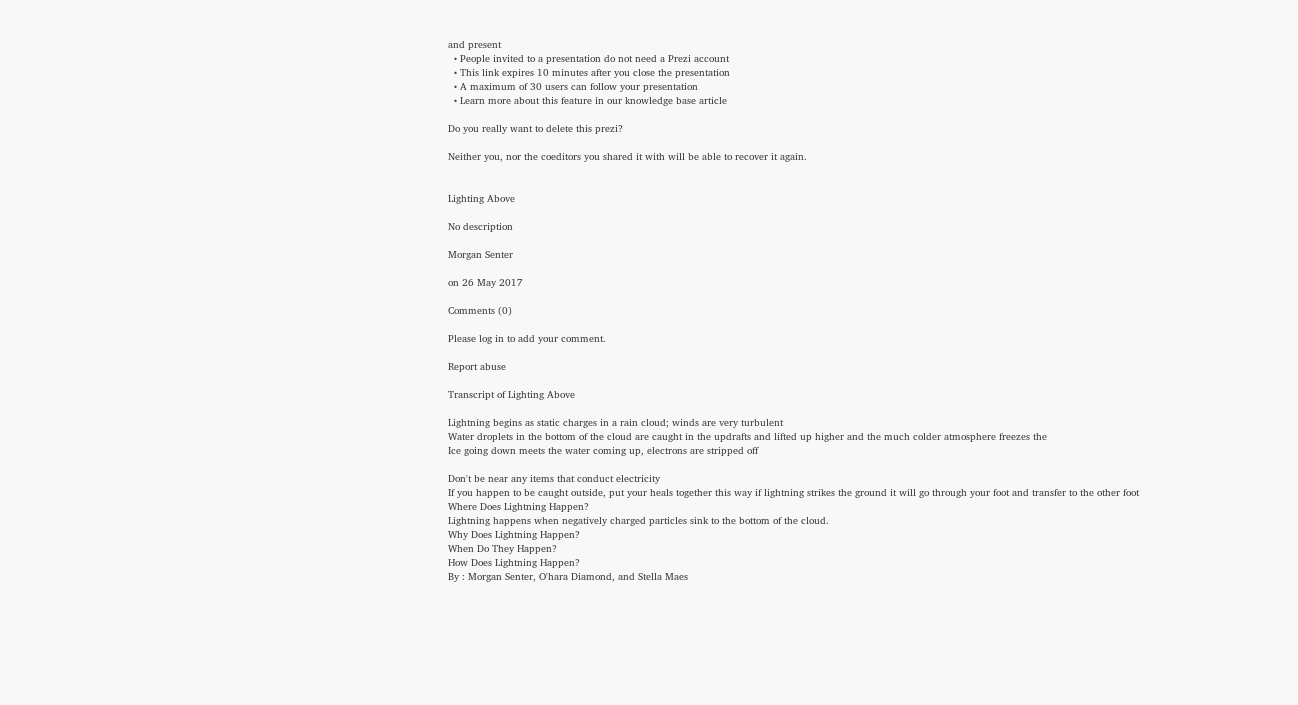and present
  • People invited to a presentation do not need a Prezi account
  • This link expires 10 minutes after you close the presentation
  • A maximum of 30 users can follow your presentation
  • Learn more about this feature in our knowledge base article

Do you really want to delete this prezi?

Neither you, nor the coeditors you shared it with will be able to recover it again.


Lighting Above

No description

Morgan Senter

on 26 May 2017

Comments (0)

Please log in to add your comment.

Report abuse

Transcript of Lighting Above

Lightning begins as static charges in a rain cloud; winds are very turbulent
Water droplets in the bottom of the cloud are caught in the updrafts and lifted up higher and the much colder atmosphere freezes the
Ice going down meets the water coming up, electrons are stripped off

Don't be near any items that conduct electricity
If you happen to be caught outside, put your heals together this way if lightning strikes the ground it will go through your foot and transfer to the other foot
Where Does Lightning Happen?
Lightning happens when negatively charged particles sink to the bottom of the cloud.
Why Does Lightning Happen?
When Do They Happen?
How Does Lightning Happen?
By : Morgan Senter, O'hara Diamond, and Stella Maes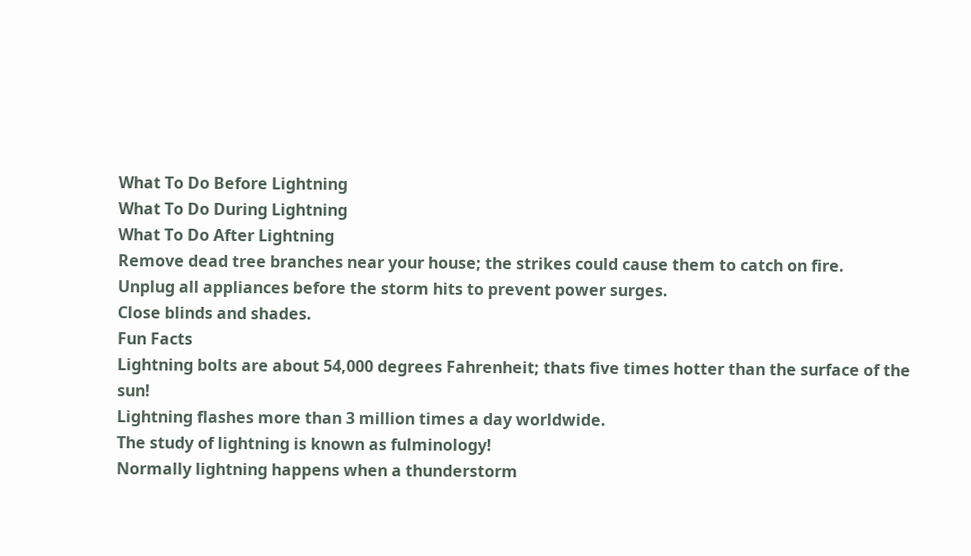What To Do Before Lightning
What To Do During Lightning
What To Do After Lightning
Remove dead tree branches near your house; the strikes could cause them to catch on fire.
Unplug all appliances before the storm hits to prevent power surges.
Close blinds and shades.
Fun Facts
Lightning bolts are about 54,000 degrees Fahrenheit; thats five times hotter than the surface of the sun!
Lightning flashes more than 3 million times a day worldwide.
The study of lightning is known as fulminology!
Normally lightning happens when a thunderstorm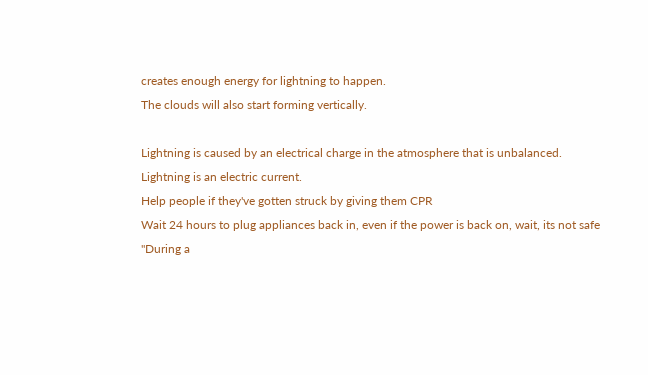creates enough energy for lightning to happen.
The clouds will also start forming vertically.

Lightning is caused by an electrical charge in the atmosphere that is unbalanced.
Lightning is an electric current.
Help people if they've gotten struck by giving them CPR
Wait 24 hours to plug appliances back in, even if the power is back on, wait, its not safe
"During a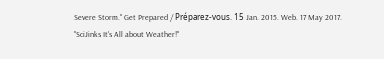Severe Storm." Get Prepared / Préparez-vous. 15 Jan. 2015. Web. 17 May 2017.
"SciJinks It's All about Weather!"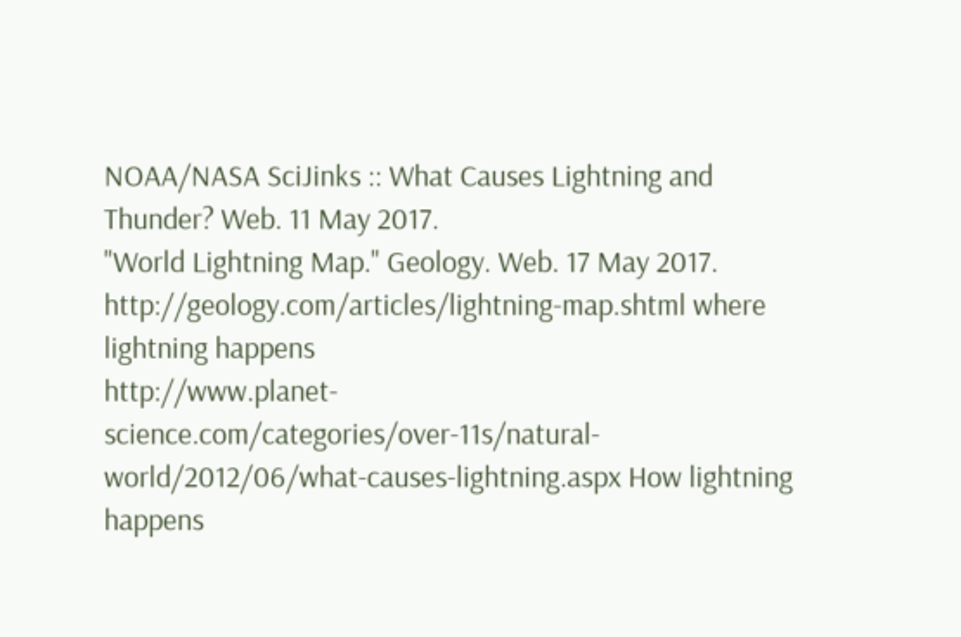NOAA/NASA SciJinks :: What Causes Lightning and Thunder? Web. 11 May 2017.
"World Lightning Map." Geology. Web. 17 May 2017.
http://geology.com/articles/lightning-map.shtml where lightning happens
http://www.planet-science.com/categories/over-11s/natural-world/2012/06/what-causes-lightning.aspx How lightning happens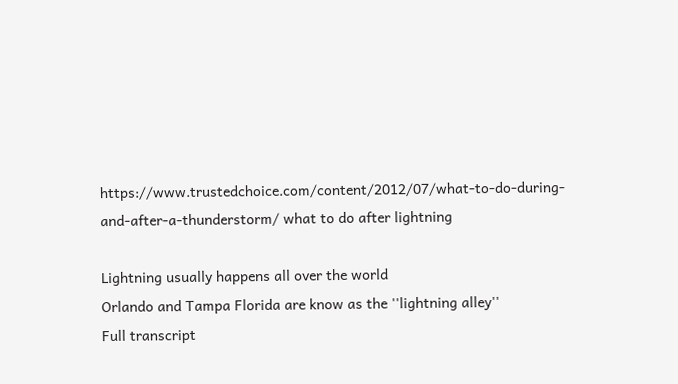https://www.trustedchoice.com/content/2012/07/what-to-do-during-and-after-a-thunderstorm/ what to do after lightning

Lightning usually happens all over the world
Orlando and Tampa Florida are know as the ''lightning alley''
Full transcript